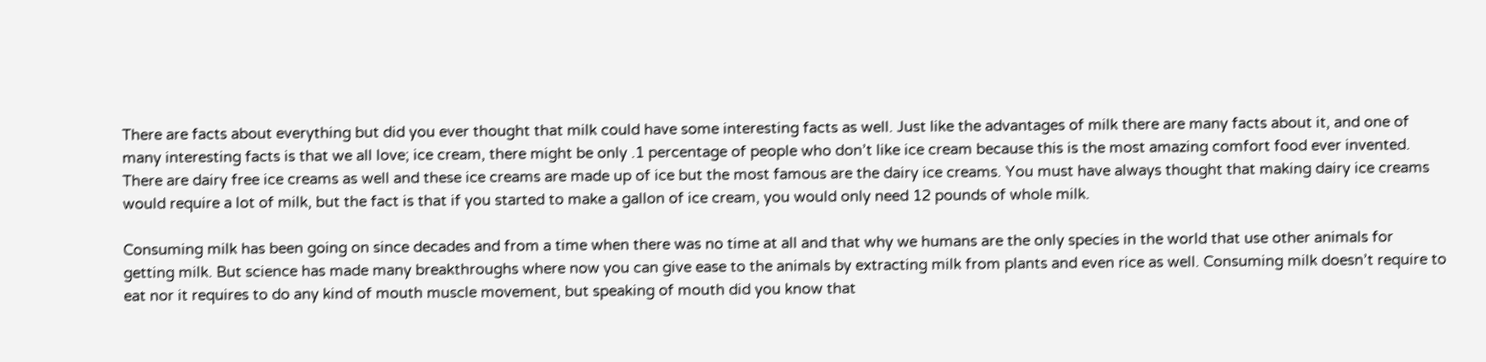There are facts about everything but did you ever thought that milk could have some interesting facts as well. Just like the advantages of milk there are many facts about it, and one of many interesting facts is that we all love; ice cream, there might be only .1 percentage of people who don’t like ice cream because this is the most amazing comfort food ever invented. There are dairy free ice creams as well and these ice creams are made up of ice but the most famous are the dairy ice creams. You must have always thought that making dairy ice creams would require a lot of milk, but the fact is that if you started to make a gallon of ice cream, you would only need 12 pounds of whole milk.

Consuming milk has been going on since decades and from a time when there was no time at all and that why we humans are the only species in the world that use other animals for getting milk. But science has made many breakthroughs where now you can give ease to the animals by extracting milk from plants and even rice as well. Consuming milk doesn’t require to eat nor it requires to do any kind of mouth muscle movement, but speaking of mouth did you know that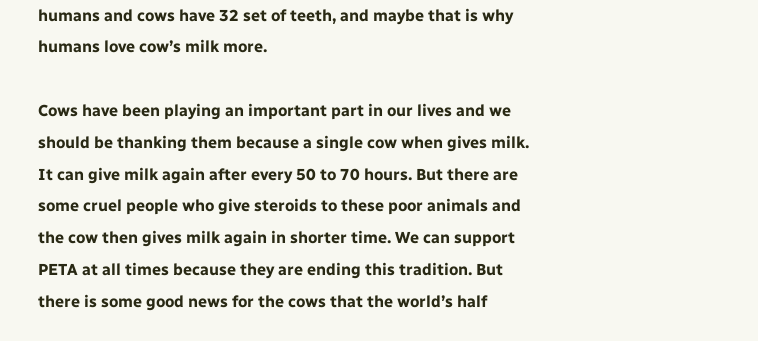humans and cows have 32 set of teeth, and maybe that is why humans love cow’s milk more.

Cows have been playing an important part in our lives and we should be thanking them because a single cow when gives milk. It can give milk again after every 50 to 70 hours. But there are some cruel people who give steroids to these poor animals and the cow then gives milk again in shorter time. We can support PETA at all times because they are ending this tradition. But there is some good news for the cows that the world’s half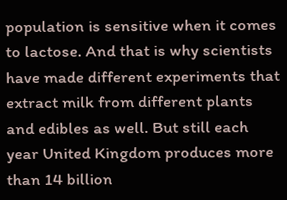population is sensitive when it comes to lactose. And that is why scientists have made different experiments that extract milk from different plants and edibles as well. But still each year United Kingdom produces more than 14 billion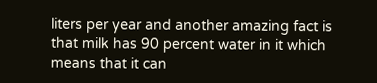liters per year and another amazing fact is that milk has 90 percent water in it which means that it can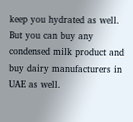keep you hydrated as well. But you can buy any condensed milk product and buy dairy manufacturers in UAE as well.